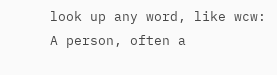look up any word, like wcw:
A person, often a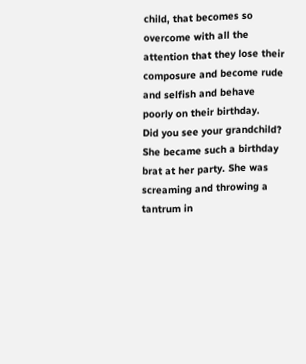child, that becomes so overcome with all the attention that they lose their composure and become rude and selfish and behave poorly on their birthday.
Did you see your grandchild? She became such a birthday brat at her party. She was screaming and throwing a tantrum in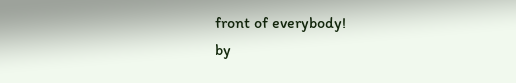front of everybody!
by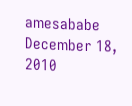amesababe December 18, 2010